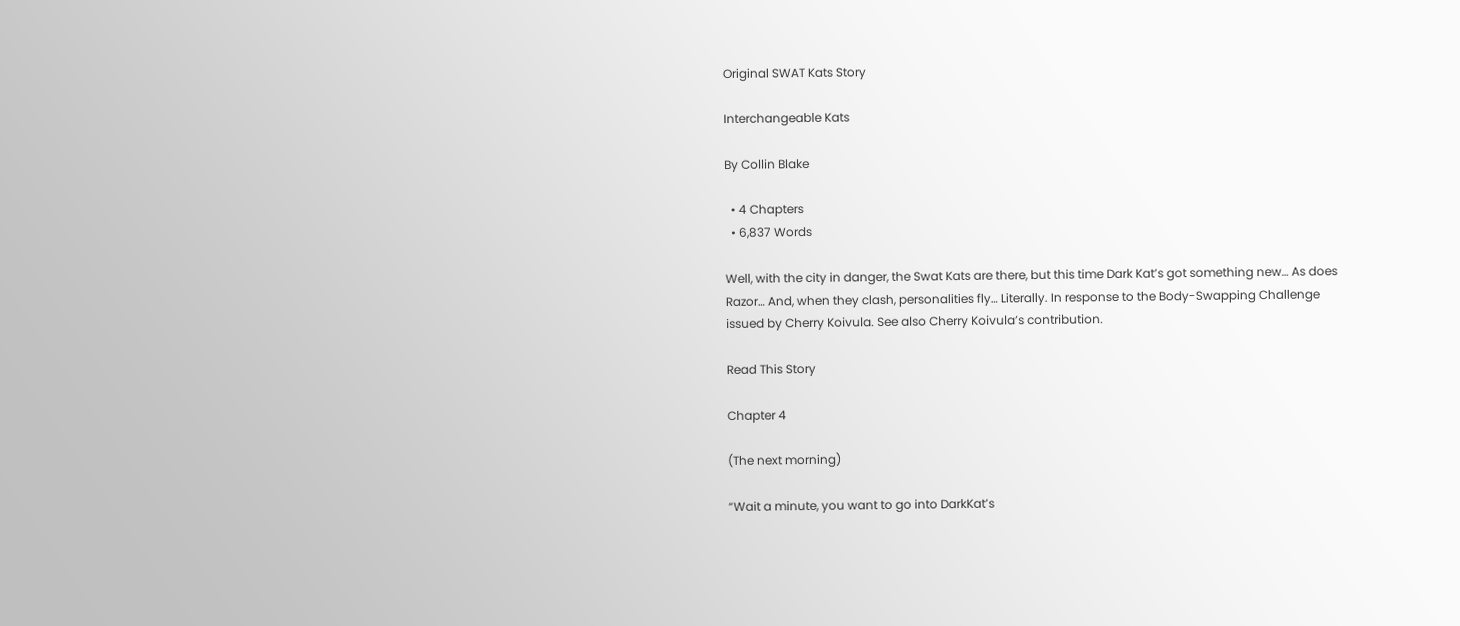Original SWAT Kats Story

Interchangeable Kats

By Collin Blake

  • 4 Chapters
  • 6,837 Words

Well, with the city in danger, the Swat Kats are there, but this time Dark Kat’s got something new… As does Razor… And, when they clash, personalities fly… Literally. In response to the Body-Swapping Challenge issued by Cherry Koivula. See also Cherry Koivula’s contribution.

Read This Story

Chapter 4

(The next morning)

“Wait a minute, you want to go into DarkKat’s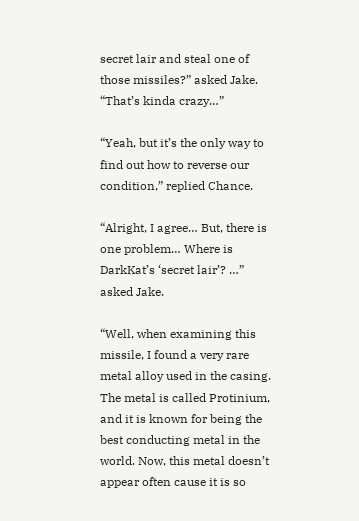secret lair and steal one of those missiles?” asked Jake. “That’s kinda crazy…”

“Yeah, but it’s the only way to find out how to reverse our condition,” replied Chance.

“Alright, I agree… But, there is one problem… Where is DarkKat’s ‘secret lair’? …” asked Jake.

“Well, when examining this missile, I found a very rare metal alloy used in the casing. The metal is called Protinium, and it is known for being the best conducting metal in the world. Now, this metal doesn’t appear often cause it is so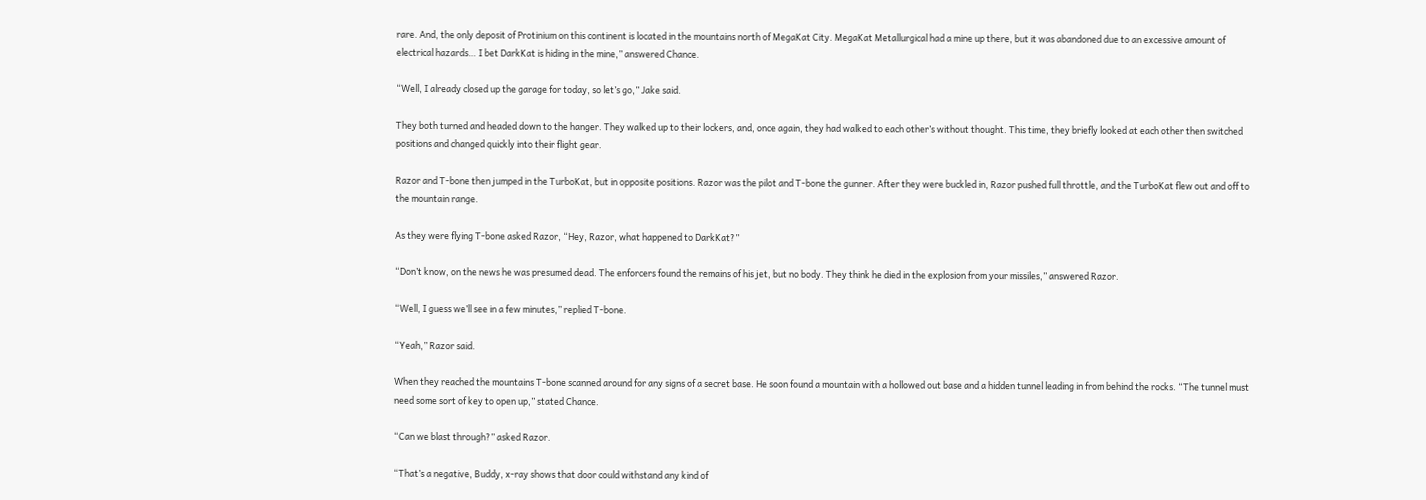rare. And, the only deposit of Protinium on this continent is located in the mountains north of MegaKat City. MegaKat Metallurgical had a mine up there, but it was abandoned due to an excessive amount of electrical hazards… I bet DarkKat is hiding in the mine,” answered Chance.

“Well, I already closed up the garage for today, so let’s go,” Jake said.

They both turned and headed down to the hanger. They walked up to their lockers, and, once again, they had walked to each other’s without thought. This time, they briefly looked at each other then switched positions and changed quickly into their flight gear.

Razor and T-bone then jumped in the TurboKat, but in opposite positions. Razor was the pilot and T-bone the gunner. After they were buckled in, Razor pushed full throttle, and the TurboKat flew out and off to the mountain range.

As they were flying T-bone asked Razor, “Hey, Razor, what happened to DarkKat?”

“Don’t know, on the news he was presumed dead. The enforcers found the remains of his jet, but no body. They think he died in the explosion from your missiles,” answered Razor.

“Well, I guess we’ll see in a few minutes,” replied T-bone.

“Yeah,” Razor said.

When they reached the mountains T-bone scanned around for any signs of a secret base. He soon found a mountain with a hollowed out base and a hidden tunnel leading in from behind the rocks. “The tunnel must need some sort of key to open up,” stated Chance.

“Can we blast through?” asked Razor.

“That’s a negative, Buddy, x-ray shows that door could withstand any kind of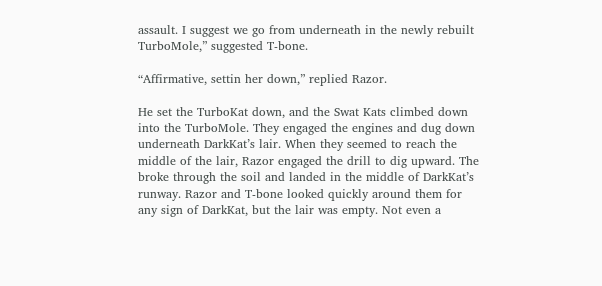assault. I suggest we go from underneath in the newly rebuilt TurboMole,” suggested T-bone.

“Affirmative, settin her down,” replied Razor.

He set the TurboKat down, and the Swat Kats climbed down into the TurboMole. They engaged the engines and dug down underneath DarkKat’s lair. When they seemed to reach the middle of the lair, Razor engaged the drill to dig upward. The broke through the soil and landed in the middle of DarkKat’s runway. Razor and T-bone looked quickly around them for any sign of DarkKat, but the lair was empty. Not even a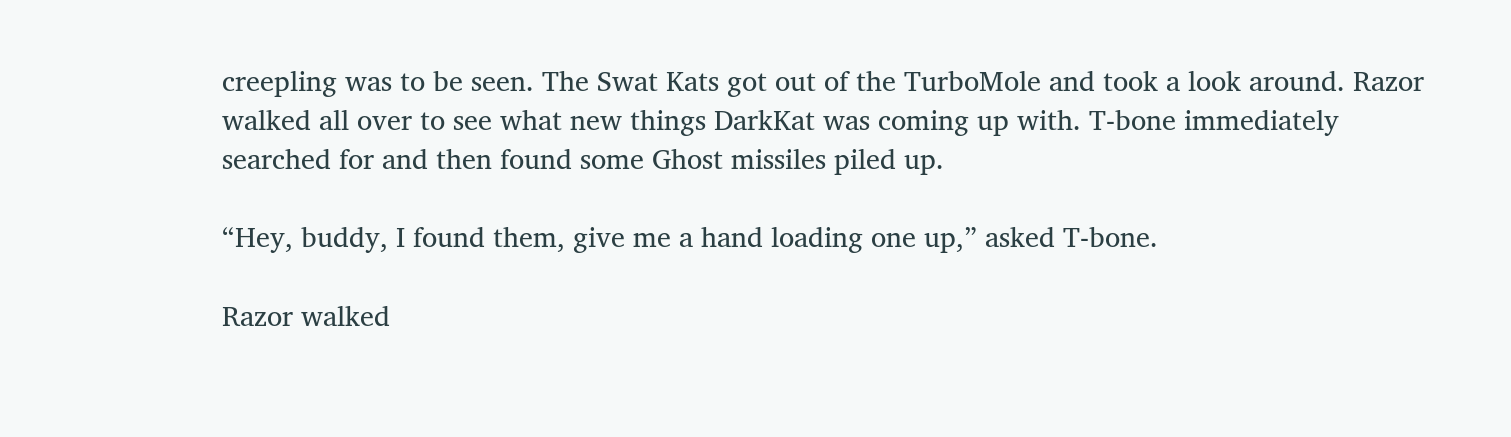creepling was to be seen. The Swat Kats got out of the TurboMole and took a look around. Razor walked all over to see what new things DarkKat was coming up with. T-bone immediately searched for and then found some Ghost missiles piled up.

“Hey, buddy, I found them, give me a hand loading one up,” asked T-bone.

Razor walked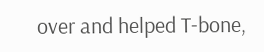over and helped T-bone,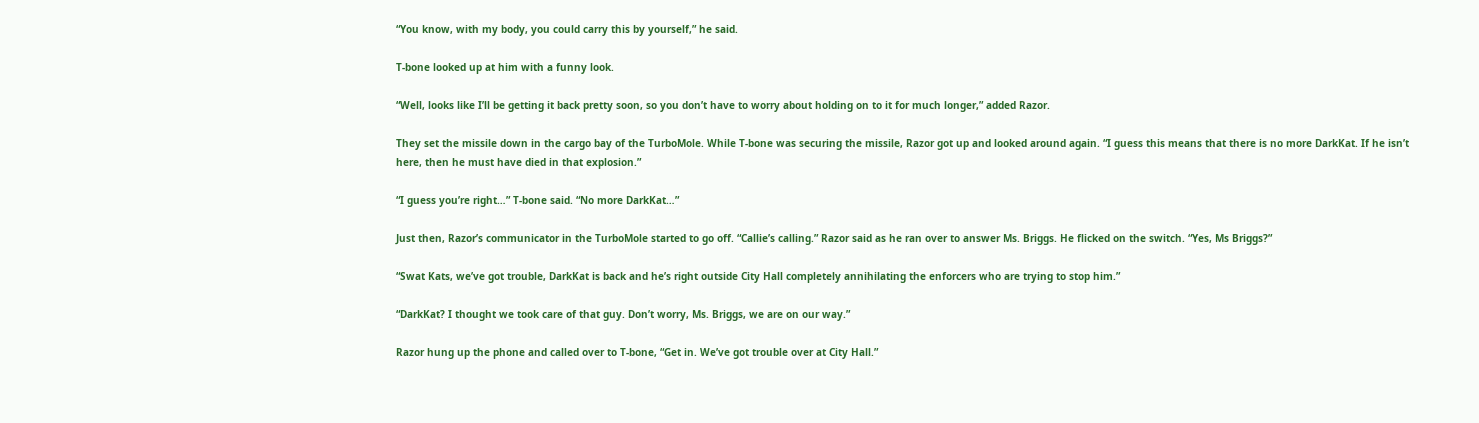“You know, with my body, you could carry this by yourself,” he said.

T-bone looked up at him with a funny look.

“Well, looks like I’ll be getting it back pretty soon, so you don’t have to worry about holding on to it for much longer,” added Razor.

They set the missile down in the cargo bay of the TurboMole. While T-bone was securing the missile, Razor got up and looked around again. “I guess this means that there is no more DarkKat. If he isn’t here, then he must have died in that explosion.”

“I guess you’re right…” T-bone said. “No more DarkKat…”

Just then, Razor’s communicator in the TurboMole started to go off. “Callie’s calling.” Razor said as he ran over to answer Ms. Briggs. He flicked on the switch. “Yes, Ms Briggs?”

“Swat Kats, we’ve got trouble, DarkKat is back and he’s right outside City Hall completely annihilating the enforcers who are trying to stop him.”

“DarkKat? I thought we took care of that guy. Don’t worry, Ms. Briggs, we are on our way.”

Razor hung up the phone and called over to T-bone, “Get in. We’ve got trouble over at City Hall.”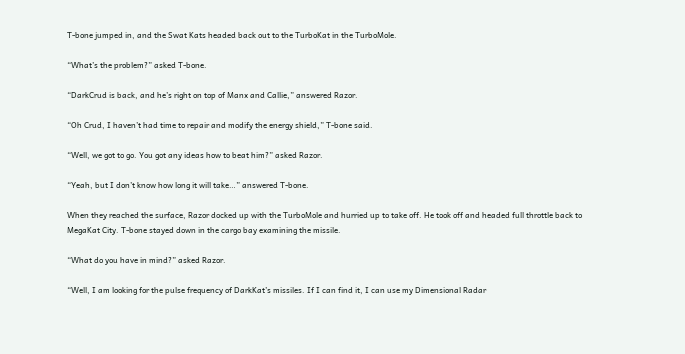T-bone jumped in, and the Swat Kats headed back out to the TurboKat in the TurboMole.

“What’s the problem?” asked T-bone.

“DarkCrud is back, and he’s right on top of Manx and Callie,” answered Razor.

“Oh Crud, I haven’t had time to repair and modify the energy shield,” T-bone said.

“Well, we got to go. You got any ideas how to beat him?” asked Razor.

“Yeah, but I don’t know how long it will take…” answered T-bone.

When they reached the surface, Razor docked up with the TurboMole and hurried up to take off. He took off and headed full throttle back to MegaKat City. T-bone stayed down in the cargo bay examining the missile.

“What do you have in mind?” asked Razor.

“Well, I am looking for the pulse frequency of DarkKat’s missiles. If I can find it, I can use my Dimensional Radar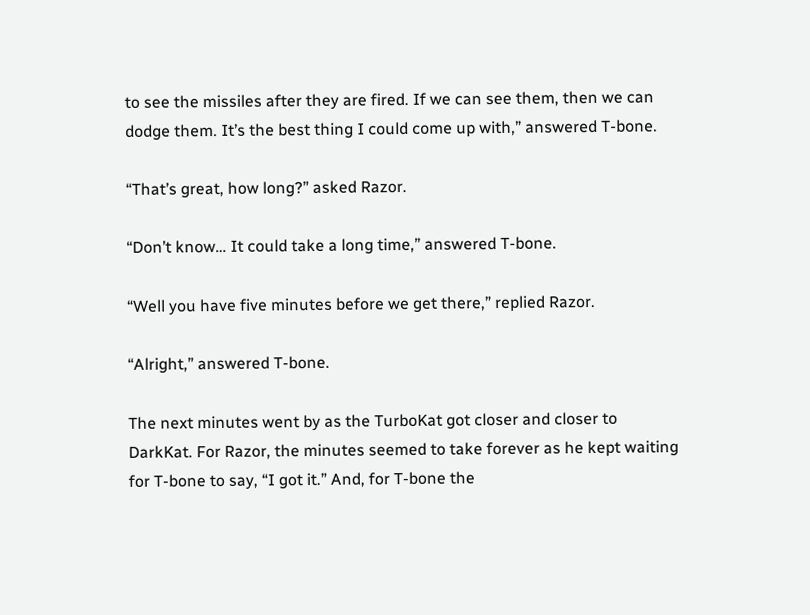to see the missiles after they are fired. If we can see them, then we can dodge them. It’s the best thing I could come up with,” answered T-bone.

“That’s great, how long?” asked Razor.

“Don’t know… It could take a long time,” answered T-bone.

“Well you have five minutes before we get there,” replied Razor.

“Alright,” answered T-bone.

The next minutes went by as the TurboKat got closer and closer to DarkKat. For Razor, the minutes seemed to take forever as he kept waiting for T-bone to say, “I got it.” And, for T-bone the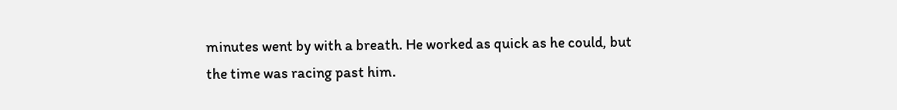minutes went by with a breath. He worked as quick as he could, but the time was racing past him.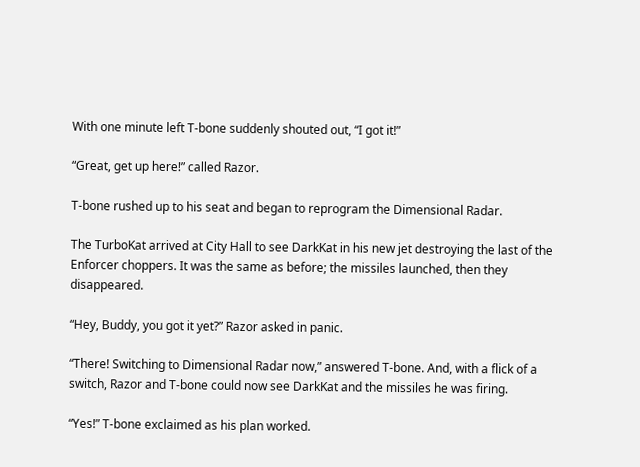With one minute left T-bone suddenly shouted out, “I got it!”

“Great, get up here!” called Razor.

T-bone rushed up to his seat and began to reprogram the Dimensional Radar.

The TurboKat arrived at City Hall to see DarkKat in his new jet destroying the last of the Enforcer choppers. It was the same as before; the missiles launched, then they disappeared.

“Hey, Buddy, you got it yet?” Razor asked in panic.

“There! Switching to Dimensional Radar now,” answered T-bone. And, with a flick of a switch, Razor and T-bone could now see DarkKat and the missiles he was firing.

“Yes!” T-bone exclaimed as his plan worked.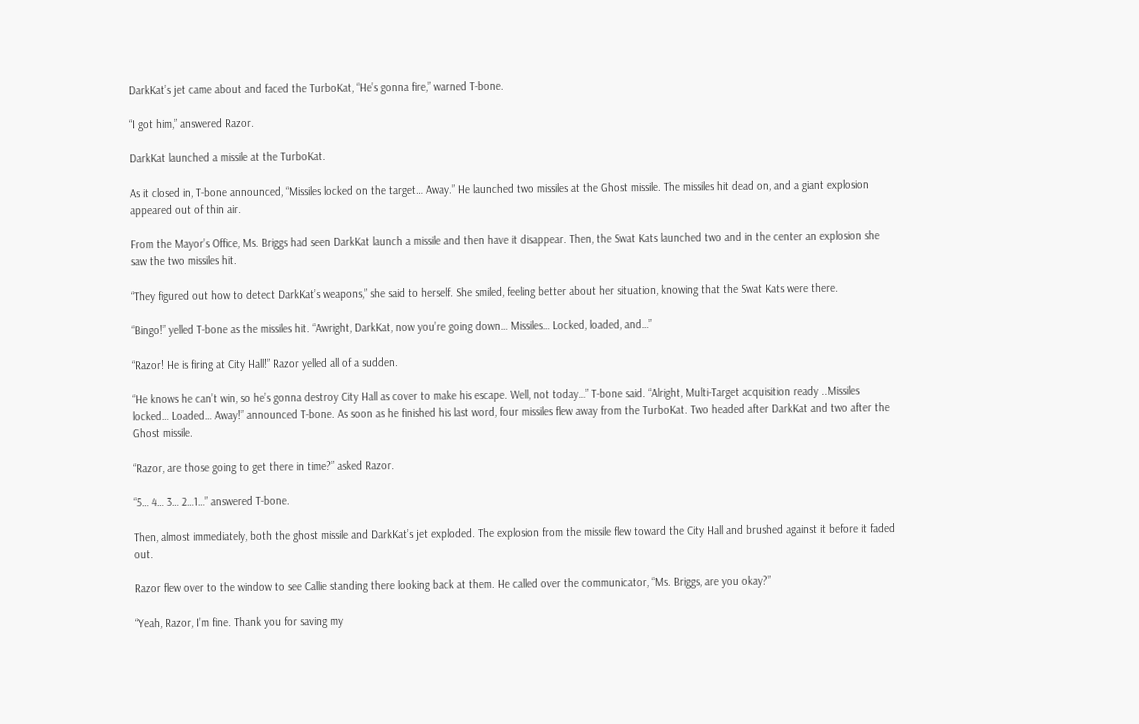DarkKat’s jet came about and faced the TurboKat, “He’s gonna fire,” warned T-bone.

“I got him,” answered Razor.

DarkKat launched a missile at the TurboKat.

As it closed in, T-bone announced, “Missiles locked on the target… Away.” He launched two missiles at the Ghost missile. The missiles hit dead on, and a giant explosion appeared out of thin air.

From the Mayor’s Office, Ms. Briggs had seen DarkKat launch a missile and then have it disappear. Then, the Swat Kats launched two and in the center an explosion she saw the two missiles hit.

“They figured out how to detect DarkKat’s weapons,” she said to herself. She smiled, feeling better about her situation, knowing that the Swat Kats were there.

“Bingo!” yelled T-bone as the missiles hit. “Awright, DarkKat, now you’re going down… Missiles… Locked, loaded, and…”

“Razor! He is firing at City Hall!” Razor yelled all of a sudden.

“He knows he can’t win, so he’s gonna destroy City Hall as cover to make his escape. Well, not today…” T-bone said. “Alright, Multi-Target acquisition ready ..Missiles locked… Loaded… Away!” announced T-bone. As soon as he finished his last word, four missiles flew away from the TurboKat. Two headed after DarkKat and two after the Ghost missile.

“Razor, are those going to get there in time?” asked Razor.

“5… 4… 3… 2…1…” answered T-bone.

Then, almost immediately, both the ghost missile and DarkKat’s jet exploded. The explosion from the missile flew toward the City Hall and brushed against it before it faded out.

Razor flew over to the window to see Callie standing there looking back at them. He called over the communicator, “Ms. Briggs, are you okay?”

“Yeah, Razor, I’m fine. Thank you for saving my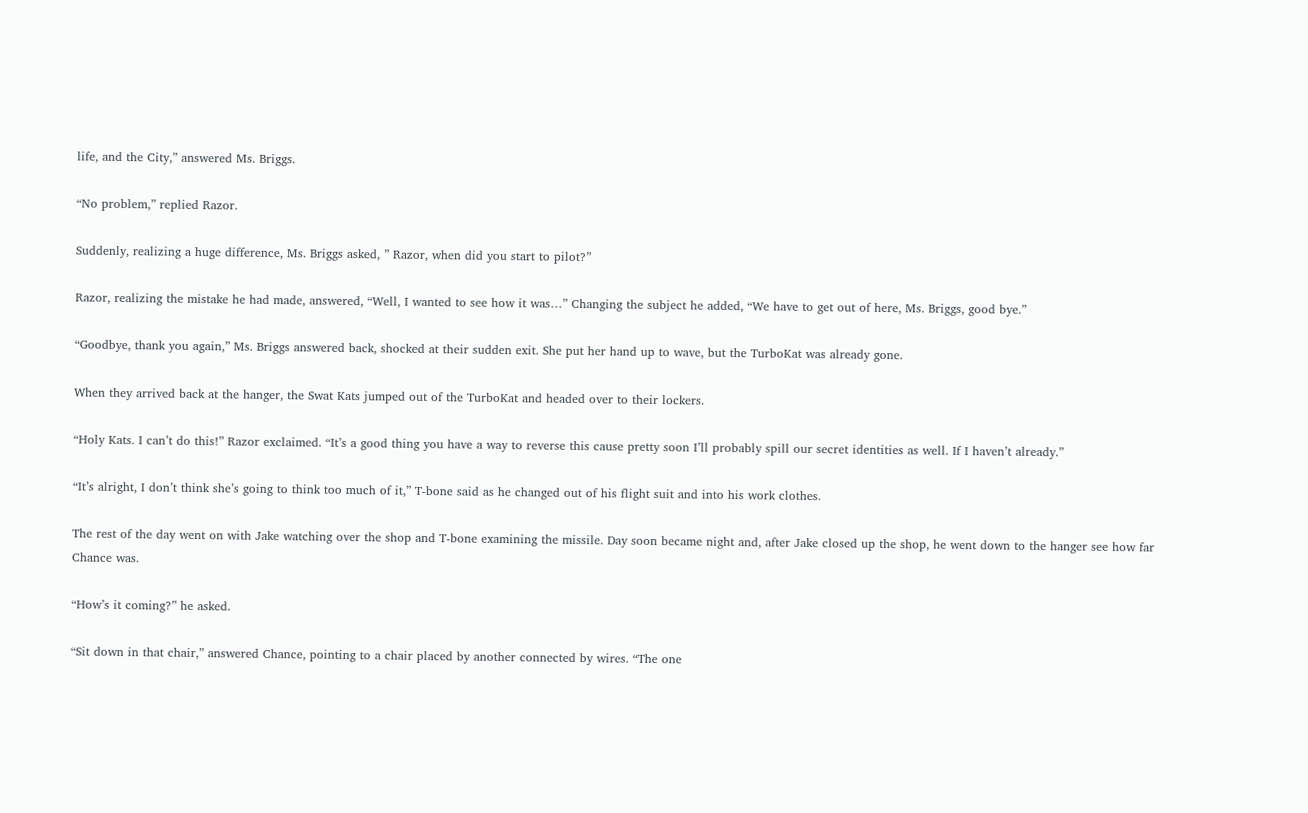life, and the City,” answered Ms. Briggs.

“No problem,” replied Razor.

Suddenly, realizing a huge difference, Ms. Briggs asked, ” Razor, when did you start to pilot?”

Razor, realizing the mistake he had made, answered, “Well, I wanted to see how it was…” Changing the subject he added, “We have to get out of here, Ms. Briggs, good bye.”

“Goodbye, thank you again,” Ms. Briggs answered back, shocked at their sudden exit. She put her hand up to wave, but the TurboKat was already gone.

When they arrived back at the hanger, the Swat Kats jumped out of the TurboKat and headed over to their lockers.

“Holy Kats. I can’t do this!” Razor exclaimed. “It’s a good thing you have a way to reverse this cause pretty soon I’ll probably spill our secret identities as well. If I haven’t already.”

“It’s alright, I don’t think she’s going to think too much of it,” T-bone said as he changed out of his flight suit and into his work clothes.

The rest of the day went on with Jake watching over the shop and T-bone examining the missile. Day soon became night and, after Jake closed up the shop, he went down to the hanger see how far Chance was.

“How’s it coming?” he asked.

“Sit down in that chair,” answered Chance, pointing to a chair placed by another connected by wires. “The one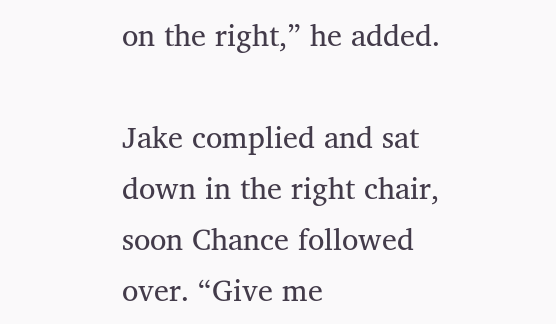on the right,” he added.

Jake complied and sat down in the right chair, soon Chance followed over. “Give me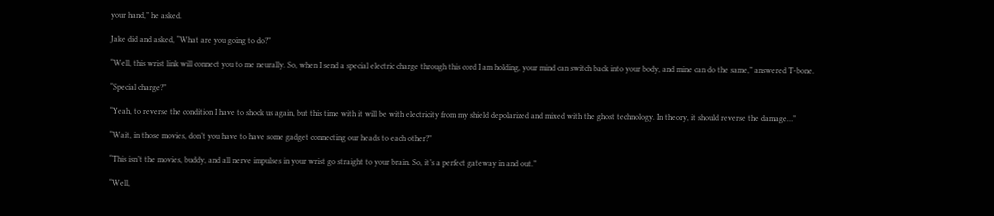your hand,” he asked.

Jake did and asked, “What are you going to do?”

“Well, this wrist link will connect you to me neurally. So, when I send a special electric charge through this cord I am holding, your mind can switch back into your body, and mine can do the same,” answered T-bone.

“Special charge?”

“Yeah, to reverse the condition I have to shock us again, but this time with it will be with electricity from my shield depolarized and mixed with the ghost technology. In theory, it should reverse the damage…”

“Wait, in those movies, don’t you have to have some gadget connecting our heads to each other?”

“This isn’t the movies, buddy, and all nerve impulses in your wrist go straight to your brain. So, it’s a perfect gateway in and out.”

“Well,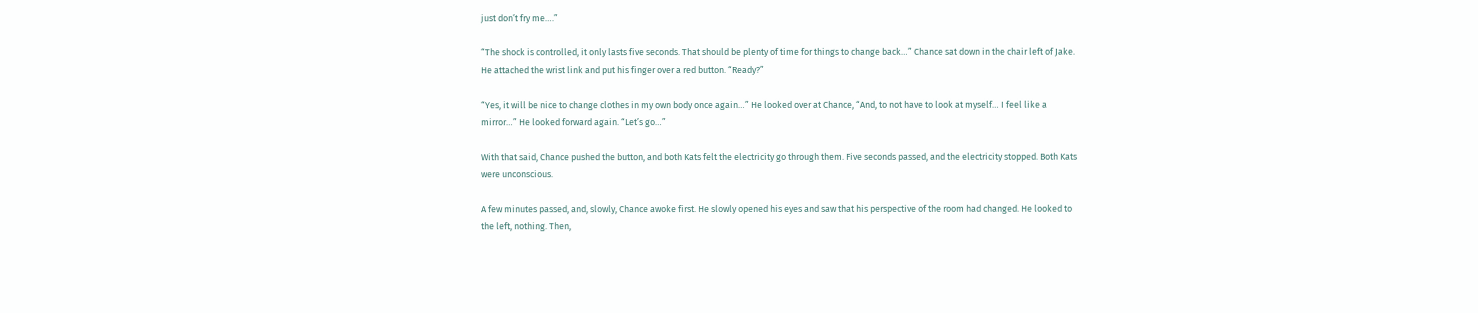just don’t fry me….”

“The shock is controlled, it only lasts five seconds. That should be plenty of time for things to change back…” Chance sat down in the chair left of Jake. He attached the wrist link and put his finger over a red button. “Ready?”

“Yes, it will be nice to change clothes in my own body once again…” He looked over at Chance, “And, to not have to look at myself… I feel like a mirror…” He looked forward again. “Let’s go…”

With that said, Chance pushed the button, and both Kats felt the electricity go through them. Five seconds passed, and the electricity stopped. Both Kats were unconscious.

A few minutes passed, and, slowly, Chance awoke first. He slowly opened his eyes and saw that his perspective of the room had changed. He looked to the left, nothing. Then,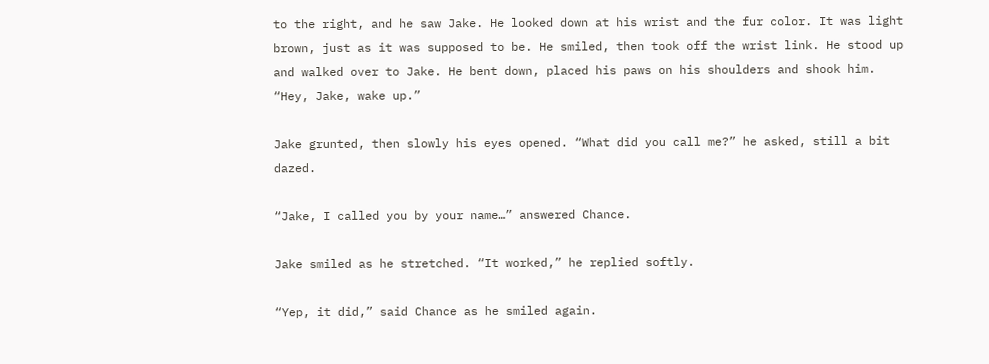to the right, and he saw Jake. He looked down at his wrist and the fur color. It was light brown, just as it was supposed to be. He smiled, then took off the wrist link. He stood up and walked over to Jake. He bent down, placed his paws on his shoulders and shook him. “Hey, Jake, wake up.”

Jake grunted, then slowly his eyes opened. “What did you call me?” he asked, still a bit dazed.

“Jake, I called you by your name…” answered Chance.

Jake smiled as he stretched. “It worked,” he replied softly.

“Yep, it did,” said Chance as he smiled again.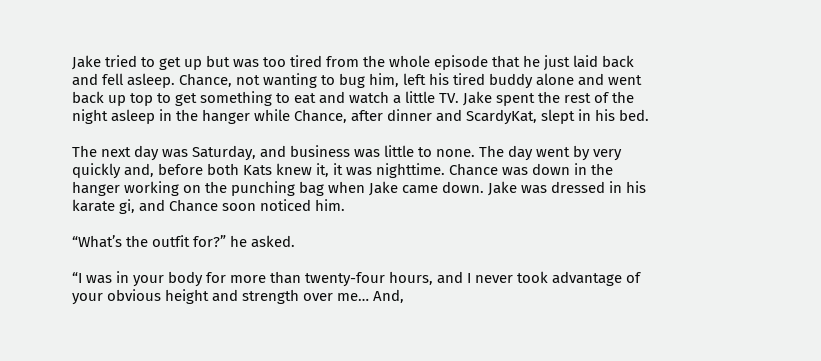Jake tried to get up but was too tired from the whole episode that he just laid back and fell asleep. Chance, not wanting to bug him, left his tired buddy alone and went back up top to get something to eat and watch a little TV. Jake spent the rest of the night asleep in the hanger while Chance, after dinner and ScardyKat, slept in his bed.

The next day was Saturday, and business was little to none. The day went by very quickly and, before both Kats knew it, it was nighttime. Chance was down in the hanger working on the punching bag when Jake came down. Jake was dressed in his karate gi, and Chance soon noticed him.

“What’s the outfit for?” he asked.

“I was in your body for more than twenty-four hours, and I never took advantage of your obvious height and strength over me… And,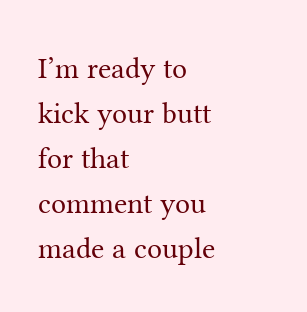I’m ready to kick your butt for that comment you made a couple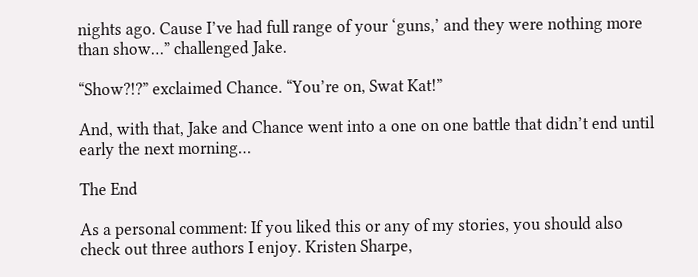nights ago. Cause I’ve had full range of your ‘guns,’ and they were nothing more than show…” challenged Jake.

“Show?!?” exclaimed Chance. “You’re on, Swat Kat!”

And, with that, Jake and Chance went into a one on one battle that didn’t end until early the next morning…

The End

As a personal comment: If you liked this or any of my stories, you should also check out three authors I enjoy. Kristen Sharpe,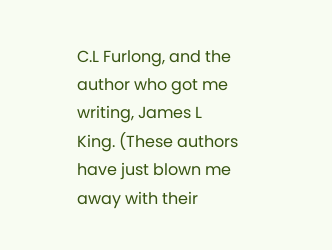C.L Furlong, and the author who got me writing, James L King. (These authors have just blown me away with their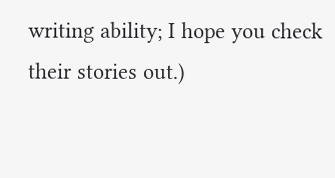writing ability; I hope you check their stories out.)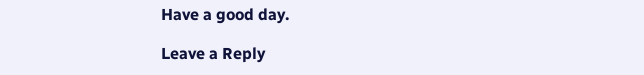Have a good day.

Leave a Reply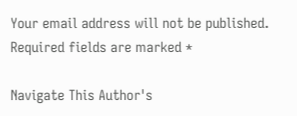Your email address will not be published. Required fields are marked *

Navigate This Author's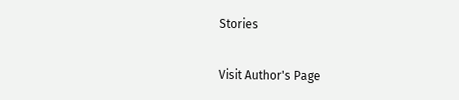Stories

Visit Author's Page